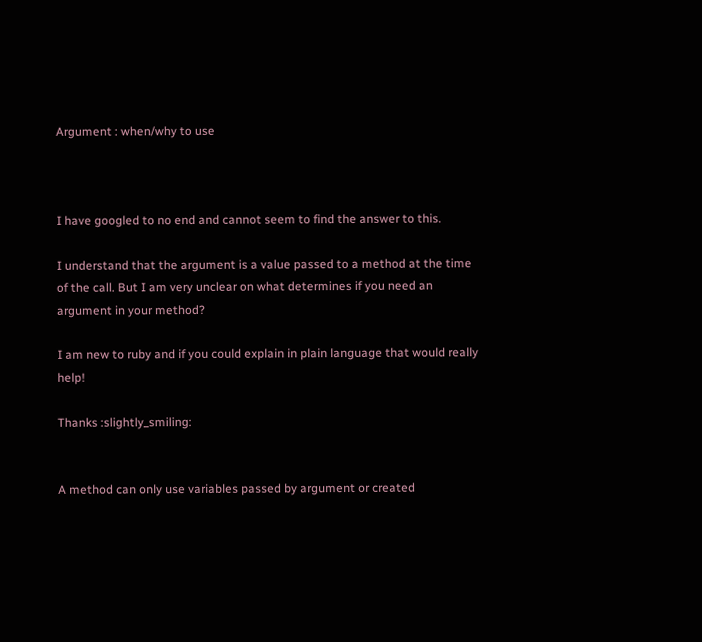Argument : when/why to use



I have googled to no end and cannot seem to find the answer to this.

I understand that the argument is a value passed to a method at the time of the call. But I am very unclear on what determines if you need an argument in your method?

I am new to ruby and if you could explain in plain language that would really help!

Thanks :slightly_smiling:


A method can only use variables passed by argument or created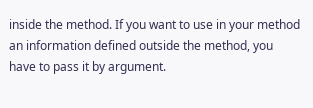inside the method. If you want to use in your method an information defined outside the method, you have to pass it by argument.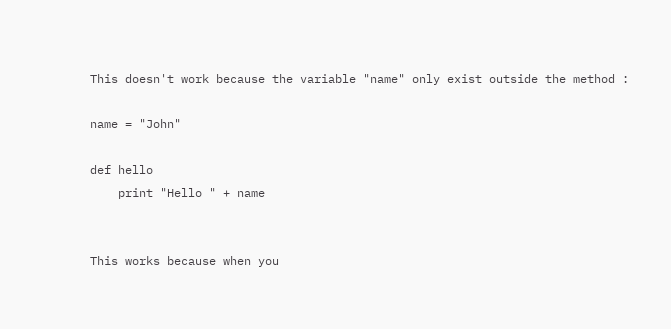This doesn't work because the variable "name" only exist outside the method :

name = "John"

def hello
    print "Hello " + name


This works because when you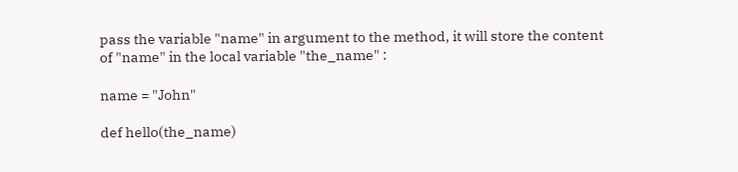pass the variable "name" in argument to the method, it will store the content of "name" in the local variable "the_name" :

name = "John"

def hello(the_name)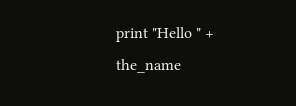print "Hello " + the_name